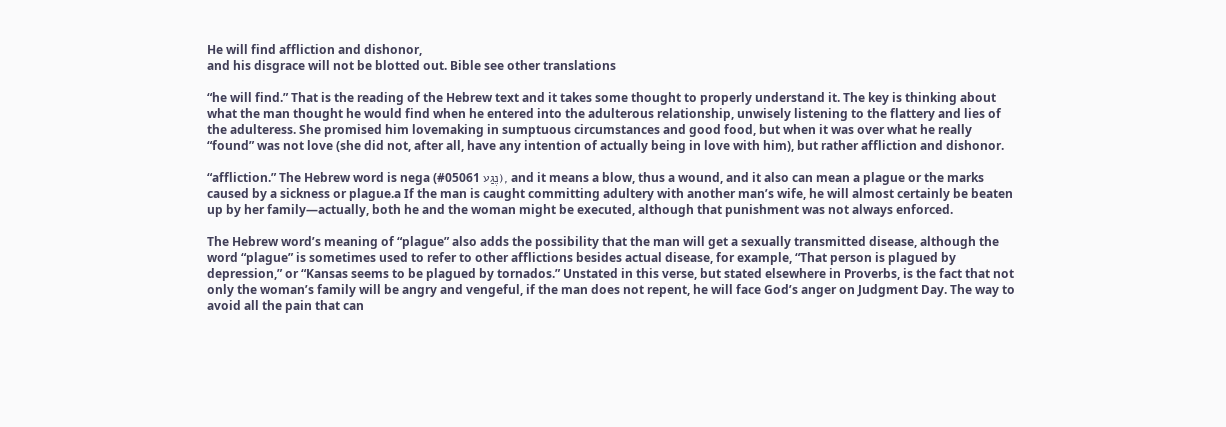He will find affliction and dishonor,
and his disgrace will not be blotted out. Bible see other translations

“he will find.” That is the reading of the Hebrew text and it takes some thought to properly understand it. The key is thinking about what the man thought he would find when he entered into the adulterous relationship, unwisely listening to the flattery and lies of the adulteress. She promised him lovemaking in sumptuous circumstances and good food, but when it was over what he really “found” was not love (she did not, after all, have any intention of actually being in love with him), but rather affliction and dishonor.

“affliction.” The Hebrew word is nega (#05061 נֶגַע), and it means a blow, thus a wound, and it also can mean a plague or the marks caused by a sickness or plague.a If the man is caught committing adultery with another man’s wife, he will almost certainly be beaten up by her family—actually, both he and the woman might be executed, although that punishment was not always enforced.

The Hebrew word’s meaning of “plague” also adds the possibility that the man will get a sexually transmitted disease, although the word “plague” is sometimes used to refer to other afflictions besides actual disease, for example, “That person is plagued by depression,” or “Kansas seems to be plagued by tornados.” Unstated in this verse, but stated elsewhere in Proverbs, is the fact that not only the woman’s family will be angry and vengeful, if the man does not repent, he will face God’s anger on Judgment Day. The way to avoid all the pain that can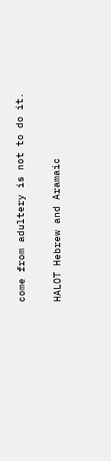come from adultery is not to do it.

HALOT Hebrew and Aramaic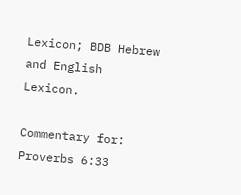Lexicon; BDB Hebrew and English Lexicon.

Commentary for: Proverbs 6:33